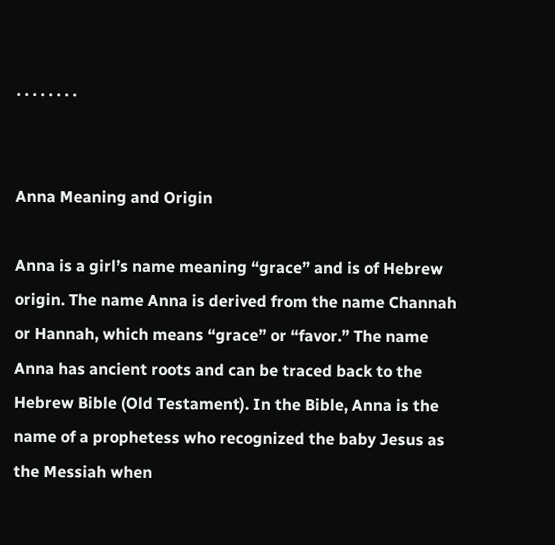· · · · · · · ·


Anna Meaning and Origin

Anna is a girl’s name meaning “grace” and is of Hebrew origin. The name Anna is derived from the name Channah or Hannah, which means “grace” or “favor.” The name Anna has ancient roots and can be traced back to the Hebrew Bible (Old Testament). In the Bible, Anna is the name of a prophetess who recognized the baby Jesus as the Messiah when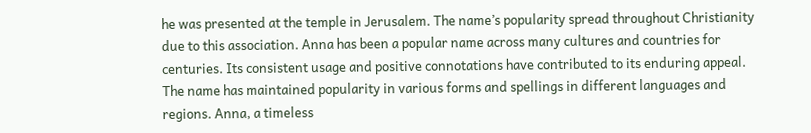he was presented at the temple in Jerusalem. The name’s popularity spread throughout Christianity due to this association. Anna has been a popular name across many cultures and countries for centuries. Its consistent usage and positive connotations have contributed to its enduring appeal. The name has maintained popularity in various forms and spellings in different languages and regions. Anna, a timeless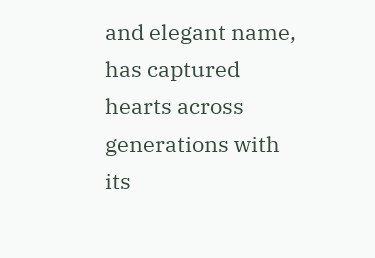and elegant name, has captured hearts across generations with its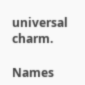universal charm.

Names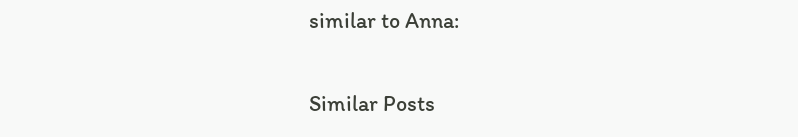similar to Anna:

Similar Posts